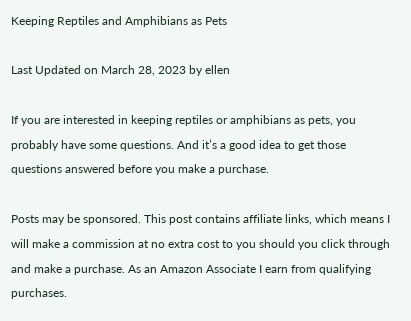Keeping Reptiles and Amphibians as Pets

Last Updated on March 28, 2023 by ellen

If you are interested in keeping reptiles or amphibians as pets, you probably have some questions. And it’s a good idea to get those questions answered before you make a purchase.

Posts may be sponsored. This post contains affiliate links, which means I will make a commission at no extra cost to you should you click through and make a purchase. As an Amazon Associate I earn from qualifying purchases.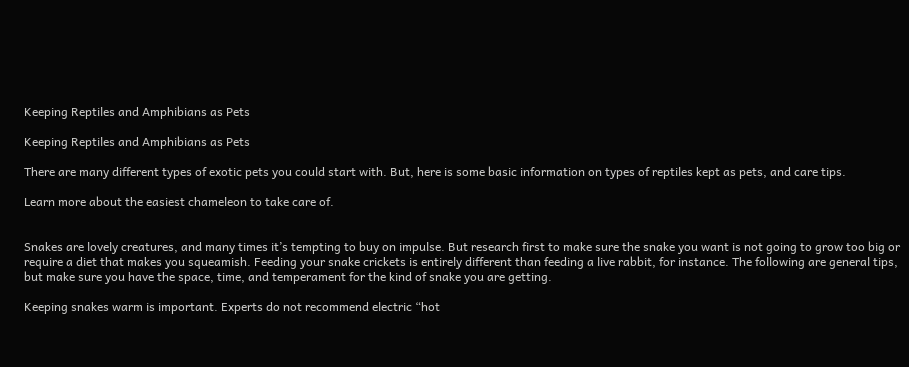Keeping Reptiles and Amphibians as Pets

Keeping Reptiles and Amphibians as Pets

There are many different types of exotic pets you could start with. But, here is some basic information on types of reptiles kept as pets, and care tips.

Learn more about the easiest chameleon to take care of.


Snakes are lovely creatures, and many times it’s tempting to buy on impulse. But research first to make sure the snake you want is not going to grow too big or require a diet that makes you squeamish. Feeding your snake crickets is entirely different than feeding a live rabbit, for instance. The following are general tips, but make sure you have the space, time, and temperament for the kind of snake you are getting.

Keeping snakes warm is important. Experts do not recommend electric “hot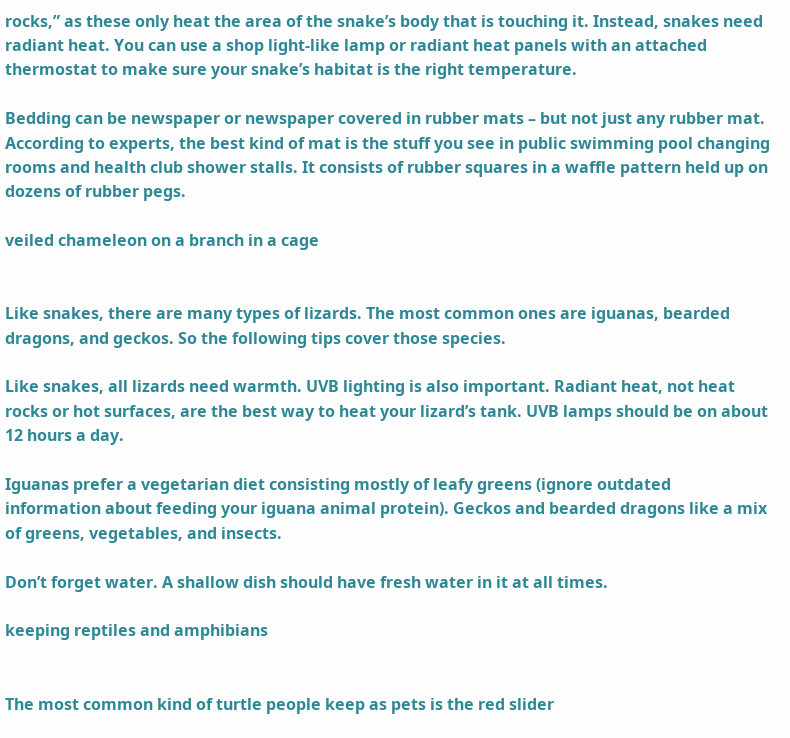rocks,” as these only heat the area of the snake’s body that is touching it. Instead, snakes need radiant heat. You can use a shop light-like lamp or radiant heat panels with an attached thermostat to make sure your snake’s habitat is the right temperature.

Bedding can be newspaper or newspaper covered in rubber mats – but not just any rubber mat. According to experts, the best kind of mat is the stuff you see in public swimming pool changing rooms and health club shower stalls. It consists of rubber squares in a waffle pattern held up on dozens of rubber pegs.

veiled chameleon on a branch in a cage


Like snakes, there are many types of lizards. The most common ones are iguanas, bearded dragons, and geckos. So the following tips cover those species.

Like snakes, all lizards need warmth. UVB lighting is also important. Radiant heat, not heat rocks or hot surfaces, are the best way to heat your lizard’s tank. UVB lamps should be on about 12 hours a day.

Iguanas prefer a vegetarian diet consisting mostly of leafy greens (ignore outdated information about feeding your iguana animal protein). Geckos and bearded dragons like a mix of greens, vegetables, and insects.

Don’t forget water. A shallow dish should have fresh water in it at all times.

keeping reptiles and amphibians


The most common kind of turtle people keep as pets is the red slider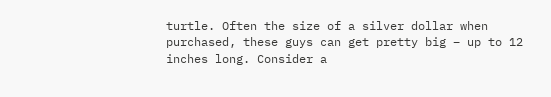turtle. Often the size of a silver dollar when purchased, these guys can get pretty big – up to 12 inches long. Consider a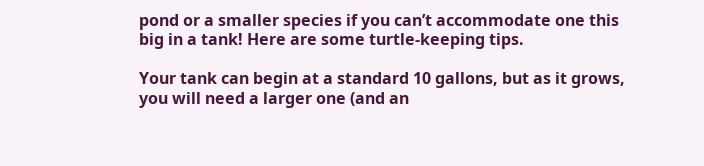pond or a smaller species if you can’t accommodate one this big in a tank! Here are some turtle-keeping tips.

Your tank can begin at a standard 10 gallons, but as it grows, you will need a larger one (and an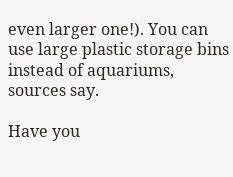even larger one!). You can use large plastic storage bins instead of aquariums, sources say.

Have you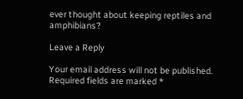ever thought about keeping reptiles and amphibians?

Leave a Reply

Your email address will not be published. Required fields are marked *